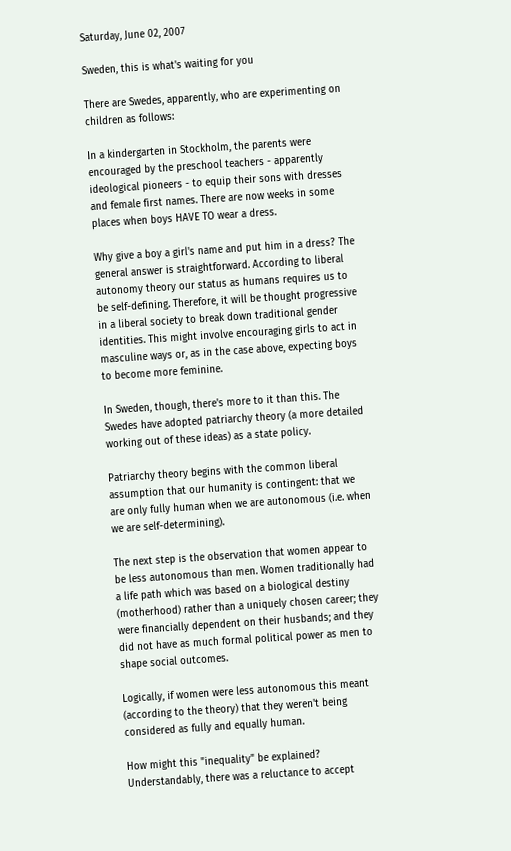Saturday, June 02, 2007

Sweden, this is what's waiting for you

There are Swedes, apparently, who are experimenting on children as follows:

In a kindergarten in Stockholm, the parents were encouraged by the preschool teachers - apparently ideological pioneers - to equip their sons with dresses and female first names. There are now weeks in some places when boys HAVE TO wear a dress.

Why give a boy a girl's name and put him in a dress? The general answer is straightforward. According to liberal autonomy theory our status as humans requires us to be self-defining. Therefore, it will be thought progressive in a liberal society to break down traditional gender identities. This might involve encouraging girls to act in masculine ways or, as in the case above, expecting boys to become more feminine.

In Sweden, though, there's more to it than this. The Swedes have adopted patriarchy theory (a more detailed working out of these ideas) as a state policy.

Patriarchy theory begins with the common liberal assumption that our humanity is contingent: that we are only fully human when we are autonomous (i.e. when we are self-determining).

The next step is the observation that women appear to be less autonomous than men. Women traditionally had a life path which was based on a biological destiny (motherhood) rather than a uniquely chosen career; they were financially dependent on their husbands; and they did not have as much formal political power as men to shape social outcomes.

Logically, if women were less autonomous this meant (according to the theory) that they weren't being considered as fully and equally human.

How might this "inequality" be explained? Understandably, there was a reluctance to accept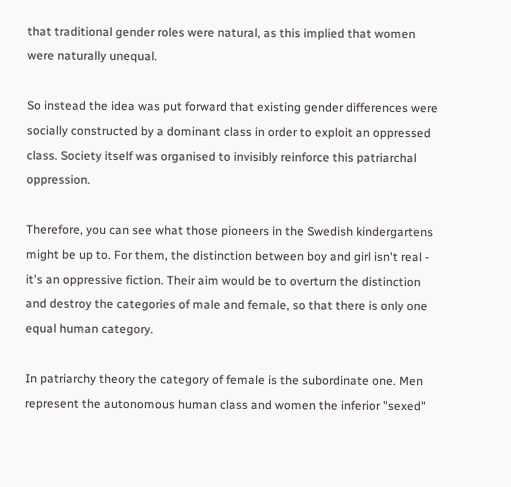that traditional gender roles were natural, as this implied that women were naturally unequal.

So instead the idea was put forward that existing gender differences were socially constructed by a dominant class in order to exploit an oppressed class. Society itself was organised to invisibly reinforce this patriarchal oppression.

Therefore, you can see what those pioneers in the Swedish kindergartens might be up to. For them, the distinction between boy and girl isn't real - it's an oppressive fiction. Their aim would be to overturn the distinction and destroy the categories of male and female, so that there is only one equal human category.

In patriarchy theory the category of female is the subordinate one. Men represent the autonomous human class and women the inferior "sexed"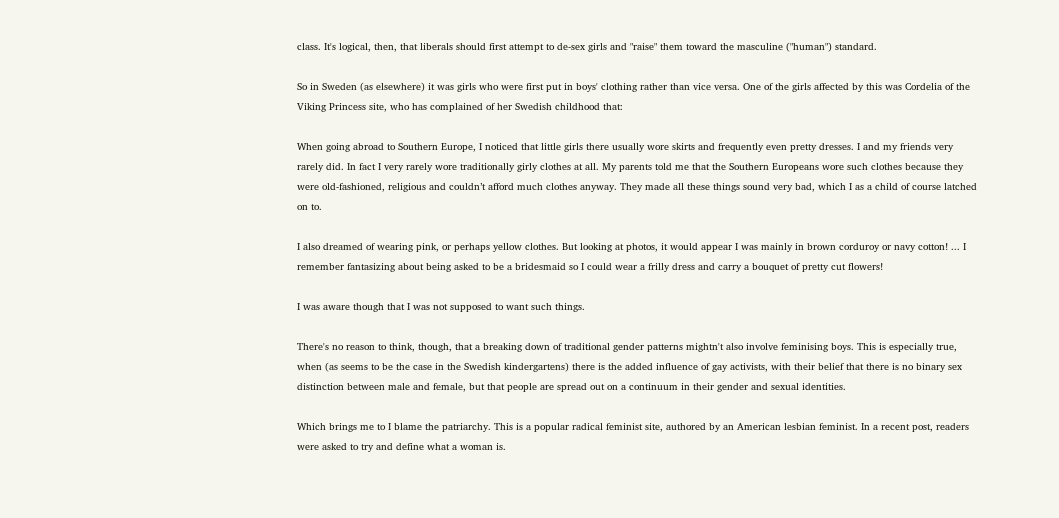class. It's logical, then, that liberals should first attempt to de-sex girls and "raise" them toward the masculine ("human") standard.

So in Sweden (as elsewhere) it was girls who were first put in boys' clothing rather than vice versa. One of the girls affected by this was Cordelia of the Viking Princess site, who has complained of her Swedish childhood that:

When going abroad to Southern Europe, I noticed that little girls there usually wore skirts and frequently even pretty dresses. I and my friends very rarely did. In fact I very rarely wore traditionally girly clothes at all. My parents told me that the Southern Europeans wore such clothes because they were old-fashioned, religious and couldn’t afford much clothes anyway. They made all these things sound very bad, which I as a child of course latched on to.

I also dreamed of wearing pink, or perhaps yellow clothes. But looking at photos, it would appear I was mainly in brown corduroy or navy cotton! ... I remember fantasizing about being asked to be a bridesmaid so I could wear a frilly dress and carry a bouquet of pretty cut flowers!

I was aware though that I was not supposed to want such things.

There's no reason to think, though, that a breaking down of traditional gender patterns mightn't also involve feminising boys. This is especially true, when (as seems to be the case in the Swedish kindergartens) there is the added influence of gay activists, with their belief that there is no binary sex distinction between male and female, but that people are spread out on a continuum in their gender and sexual identities.

Which brings me to I blame the patriarchy. This is a popular radical feminist site, authored by an American lesbian feminist. In a recent post, readers were asked to try and define what a woman is.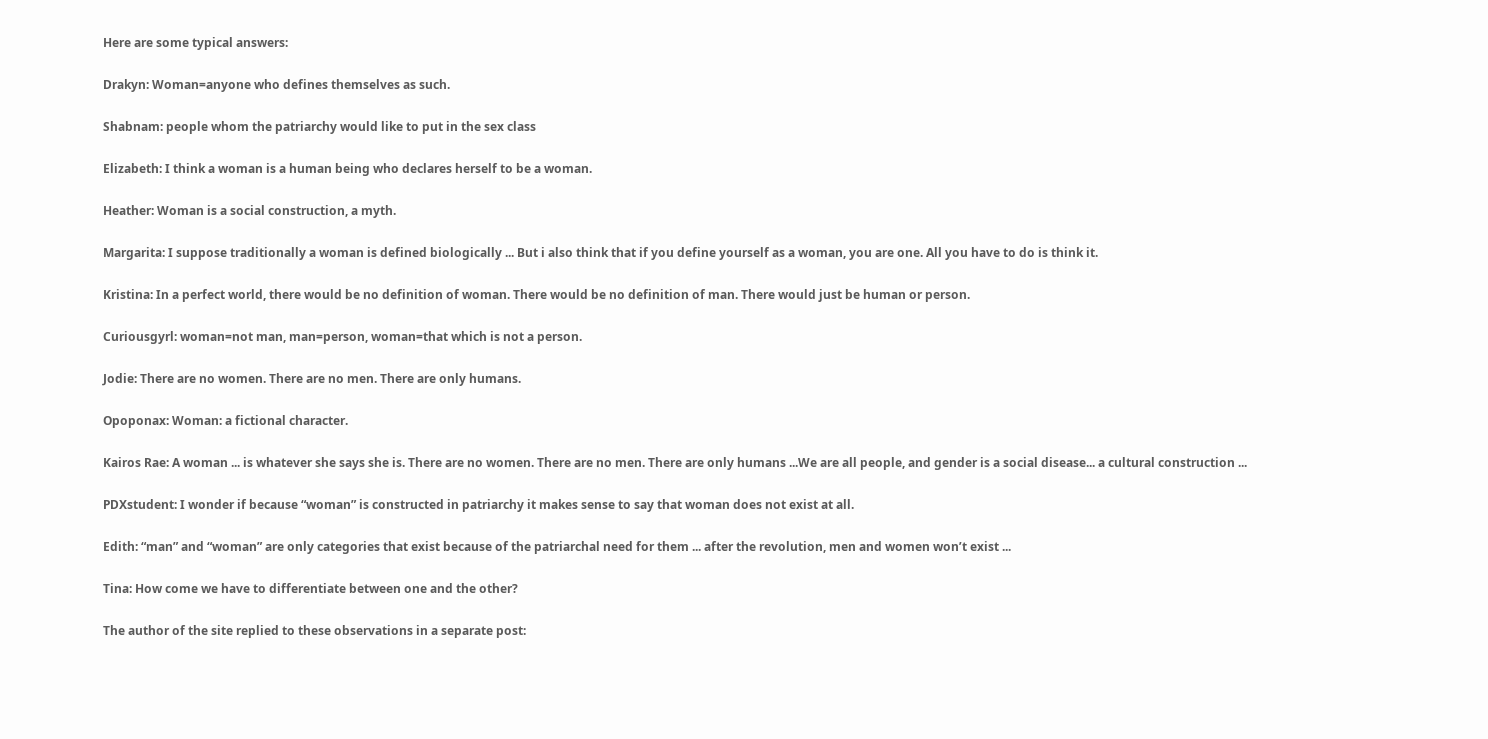Here are some typical answers:

Drakyn: Woman=anyone who defines themselves as such.

Shabnam: people whom the patriarchy would like to put in the sex class

Elizabeth: I think a woman is a human being who declares herself to be a woman.

Heather: Woman is a social construction, a myth.

Margarita: I suppose traditionally a woman is defined biologically ... But i also think that if you define yourself as a woman, you are one. All you have to do is think it.

Kristina: In a perfect world, there would be no definition of woman. There would be no definition of man. There would just be human or person.

Curiousgyrl: woman=not man, man=person, woman=that which is not a person.

Jodie: There are no women. There are no men. There are only humans.

Opoponax: Woman: a fictional character.

Kairos Rae: A woman ... is whatever she says she is. There are no women. There are no men. There are only humans ...We are all people, and gender is a social disease... a cultural construction ...

PDXstudent: I wonder if because “woman” is constructed in patriarchy it makes sense to say that woman does not exist at all.

Edith: “man” and “woman” are only categories that exist because of the patriarchal need for them ... after the revolution, men and women won’t exist ...

Tina: How come we have to differentiate between one and the other?

The author of the site replied to these observations in a separate post: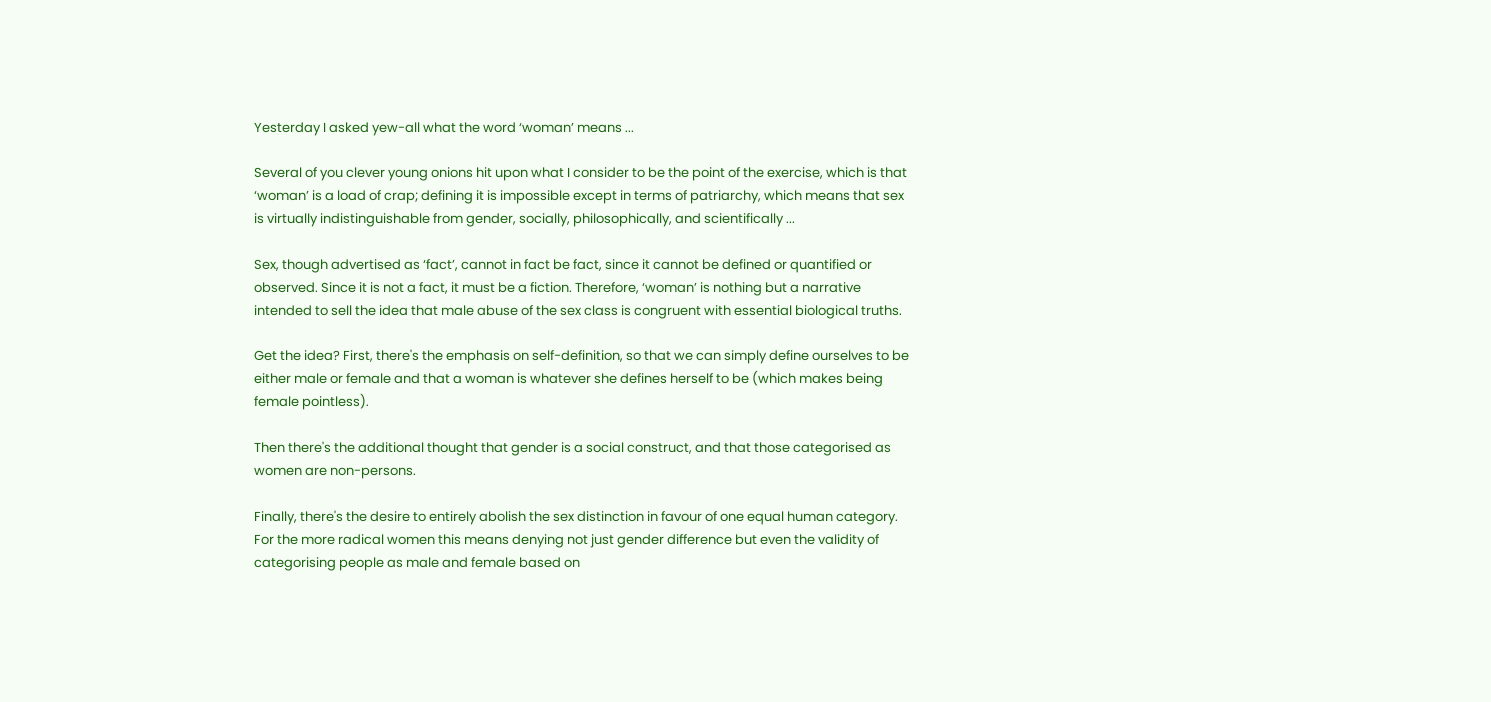Yesterday I asked yew-all what the word ‘woman’ means ...

Several of you clever young onions hit upon what I consider to be the point of the exercise, which is that ‘woman’ is a load of crap; defining it is impossible except in terms of patriarchy, which means that sex is virtually indistinguishable from gender, socially, philosophically, and scientifically ...

Sex, though advertised as ‘fact’, cannot in fact be fact, since it cannot be defined or quantified or observed. Since it is not a fact, it must be a fiction. Therefore, ‘woman’ is nothing but a narrative intended to sell the idea that male abuse of the sex class is congruent with essential biological truths.

Get the idea? First, there's the emphasis on self-definition, so that we can simply define ourselves to be either male or female and that a woman is whatever she defines herself to be (which makes being female pointless).

Then there's the additional thought that gender is a social construct, and that those categorised as women are non-persons.

Finally, there's the desire to entirely abolish the sex distinction in favour of one equal human category. For the more radical women this means denying not just gender difference but even the validity of categorising people as male and female based on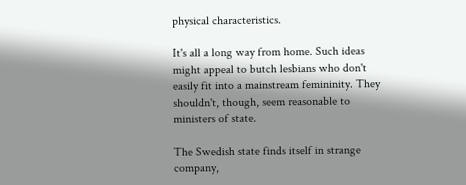physical characteristics.

It's all a long way from home. Such ideas might appeal to butch lesbians who don't easily fit into a mainstream femininity. They shouldn't, though, seem reasonable to ministers of state.

The Swedish state finds itself in strange company,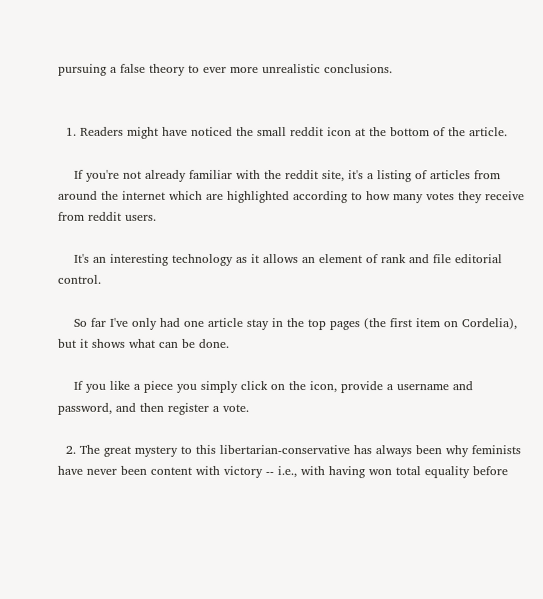pursuing a false theory to ever more unrealistic conclusions.


  1. Readers might have noticed the small reddit icon at the bottom of the article.

    If you're not already familiar with the reddit site, it's a listing of articles from around the internet which are highlighted according to how many votes they receive from reddit users.

    It's an interesting technology as it allows an element of rank and file editorial control.

    So far I've only had one article stay in the top pages (the first item on Cordelia), but it shows what can be done.

    If you like a piece you simply click on the icon, provide a username and password, and then register a vote.

  2. The great mystery to this libertarian-conservative has always been why feminists have never been content with victory -- i.e., with having won total equality before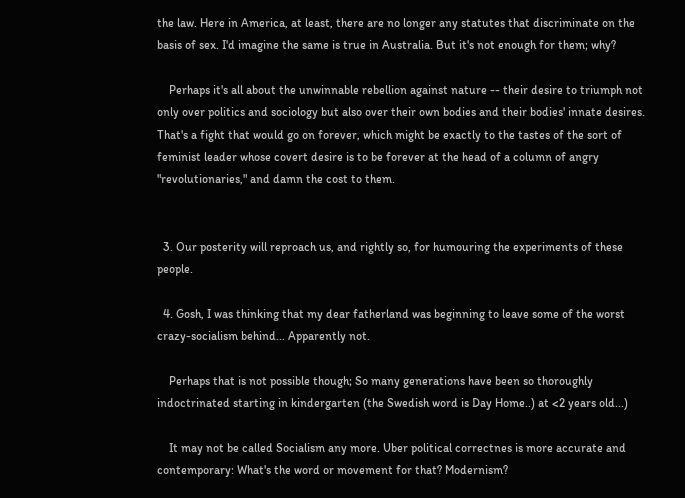the law. Here in America, at least, there are no longer any statutes that discriminate on the basis of sex. I'd imagine the same is true in Australia. But it's not enough for them; why?

    Perhaps it's all about the unwinnable rebellion against nature -- their desire to triumph not only over politics and sociology but also over their own bodies and their bodies' innate desires. That's a fight that would go on forever, which might be exactly to the tastes of the sort of feminist leader whose covert desire is to be forever at the head of a column of angry "revolutionaries," and damn the cost to them.


  3. Our posterity will reproach us, and rightly so, for humouring the experiments of these people.

  4. Gosh, I was thinking that my dear fatherland was beginning to leave some of the worst crazy-socialism behind... Apparently not.

    Perhaps that is not possible though; So many generations have been so thoroughly indoctrinated starting in kindergarten (the Swedish word is Day Home..) at <2 years old...)

    It may not be called Socialism any more. Uber political correctnes is more accurate and contemporary: What's the word or movement for that? Modernism?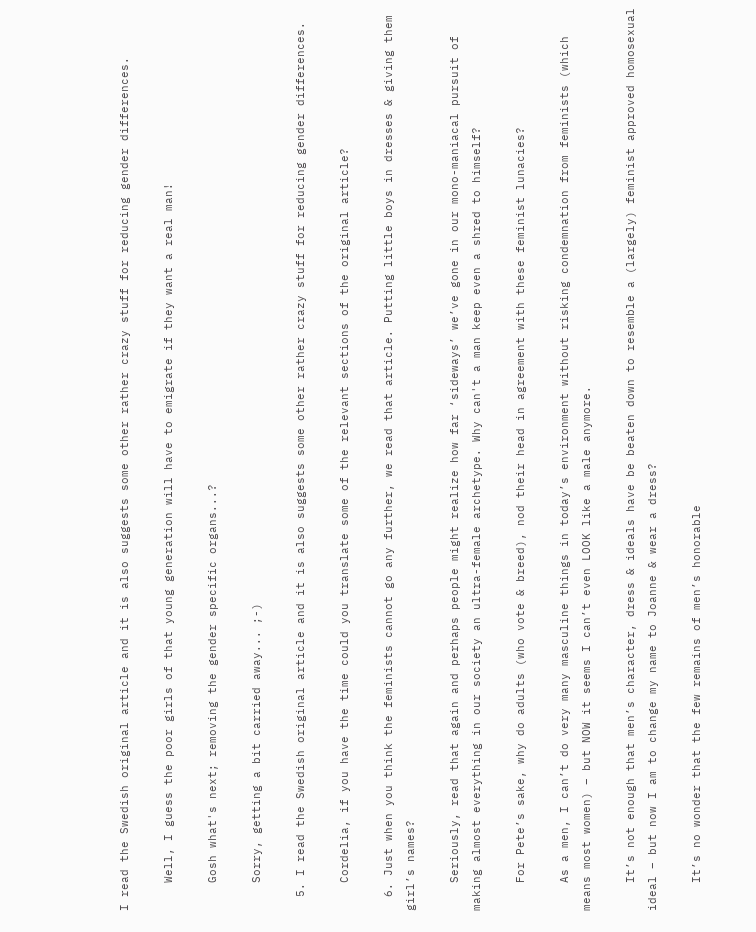I read the Swedish original article and it is also suggests some other rather crazy stuff for reducing gender differences.

    Well, I guess the poor girls of that young generation will have to emigrate if they want a real man!

    Gosh what's next; removing the gender specific organs...?

    Sorry, getting a bit carried away... ;-)

  5. I read the Swedish original article and it is also suggests some other rather crazy stuff for reducing gender differences.

    Cordelia, if you have the time could you translate some of the relevant sections of the original article?

  6. Just when you think the feminists cannot go any further, we read that article. Putting little boys in dresses & giving them girl’s names?

    Seriously, read that again and perhaps people might realize how far ‘sideways’ we’ve gone in our mono-maniacal pursuit of making almost everything in our society an ultra-female archetype. Why can't a man keep even a shred to himself?

    For Pete’s sake, why do adults (who vote & breed), nod their head in agreement with these feminist lunacies?

    As a men, I can’t do very many masculine things in today’s environment without risking condemnation from feminists (which means most women) – but NOW it seems I can’t even LOOK like a male anymore.

    It’s not enough that men’s character, dress & ideals have be beaten down to resemble a (largely) feminist approved homosexual ideal – but now I am to change my name to Joanne & wear a dress?

    It’s no wonder that the few remains of men’s honorable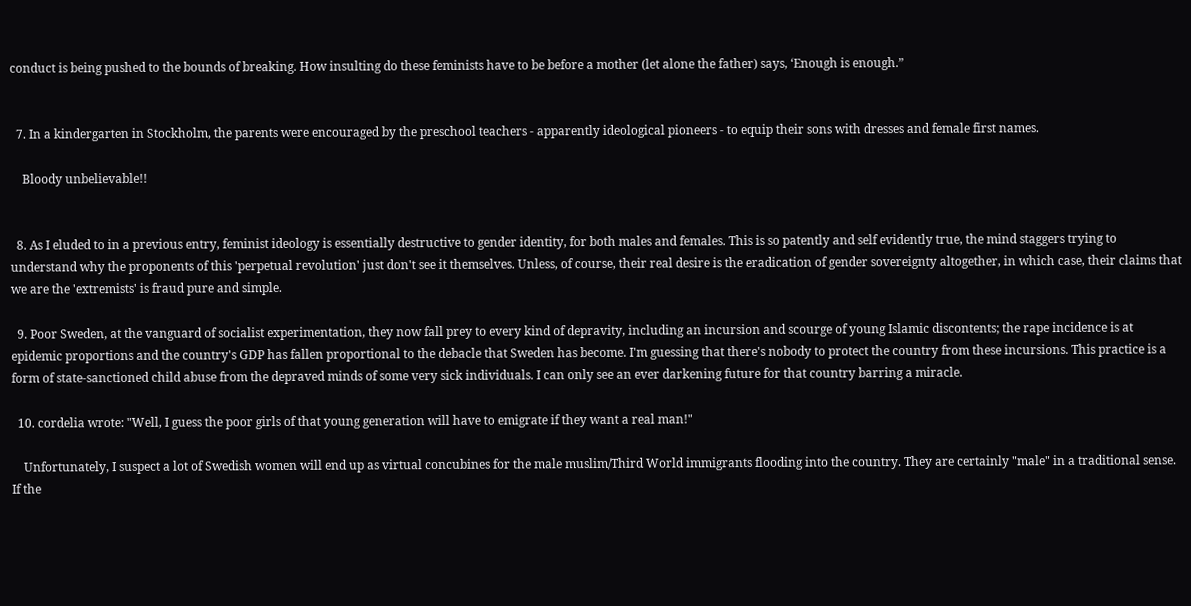conduct is being pushed to the bounds of breaking. How insulting do these feminists have to be before a mother (let alone the father) says, ‘Enough is enough.”


  7. In a kindergarten in Stockholm, the parents were encouraged by the preschool teachers - apparently ideological pioneers - to equip their sons with dresses and female first names.

    Bloody unbelievable!!


  8. As I eluded to in a previous entry, feminist ideology is essentially destructive to gender identity, for both males and females. This is so patently and self evidently true, the mind staggers trying to understand why the proponents of this 'perpetual revolution' just don't see it themselves. Unless, of course, their real desire is the eradication of gender sovereignty altogether, in which case, their claims that we are the 'extremists' is fraud pure and simple.

  9. Poor Sweden, at the vanguard of socialist experimentation, they now fall prey to every kind of depravity, including an incursion and scourge of young Islamic discontents; the rape incidence is at epidemic proportions and the country's GDP has fallen proportional to the debacle that Sweden has become. I'm guessing that there's nobody to protect the country from these incursions. This practice is a form of state-sanctioned child abuse from the depraved minds of some very sick individuals. I can only see an ever darkening future for that country barring a miracle.

  10. cordelia wrote: "Well, I guess the poor girls of that young generation will have to emigrate if they want a real man!"

    Unfortunately, I suspect a lot of Swedish women will end up as virtual concubines for the male muslim/Third World immigrants flooding into the country. They are certainly "male" in a traditional sense. If the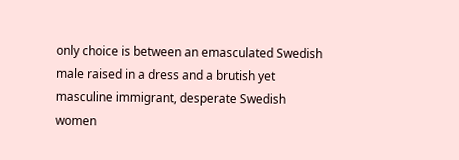only choice is between an emasculated Swedish male raised in a dress and a brutish yet masculine immigrant, desperate Swedish women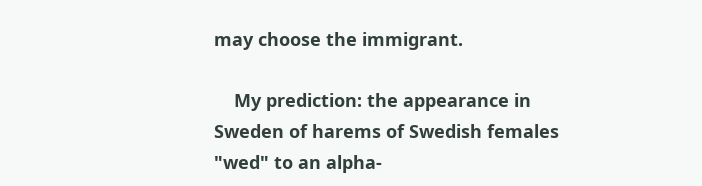may choose the immigrant.

    My prediction: the appearance in Sweden of harems of Swedish females "wed" to an alpha-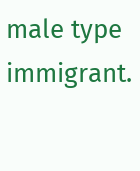male type immigrant.